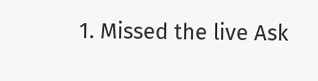1. Missed the live Ask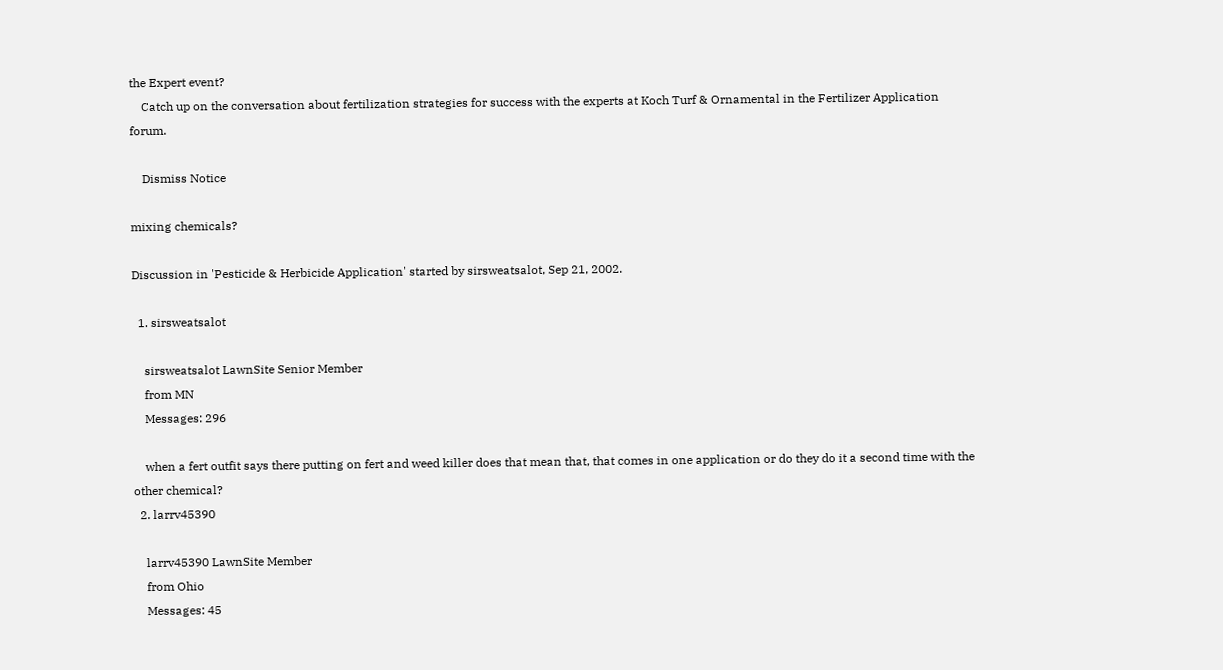the Expert event?
    Catch up on the conversation about fertilization strategies for success with the experts at Koch Turf & Ornamental in the Fertilizer Application forum.

    Dismiss Notice

mixing chemicals?

Discussion in 'Pesticide & Herbicide Application' started by sirsweatsalot, Sep 21, 2002.

  1. sirsweatsalot

    sirsweatsalot LawnSite Senior Member
    from MN
    Messages: 296

    when a fert outfit says there putting on fert and weed killer does that mean that, that comes in one application or do they do it a second time with the other chemical?
  2. larrv45390

    larrv45390 LawnSite Member
    from Ohio
    Messages: 45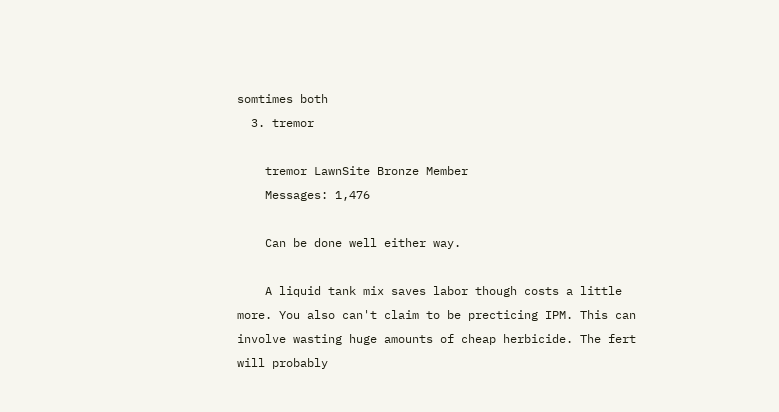somtimes both
  3. tremor

    tremor LawnSite Bronze Member
    Messages: 1,476

    Can be done well either way.

    A liquid tank mix saves labor though costs a little more. You also can't claim to be precticing IPM. This can involve wasting huge amounts of cheap herbicide. The fert will probably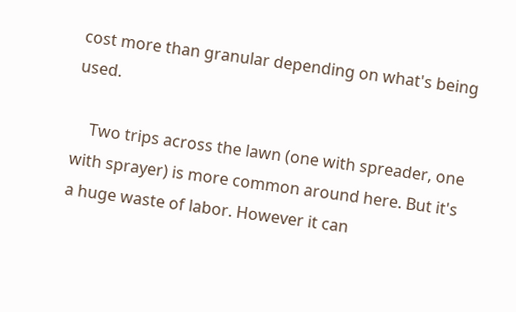cost more than granular depending on what's being used.

    Two trips across the lawn (one with spreader, one with sprayer) is more common around here. But it's a huge waste of labor. However it can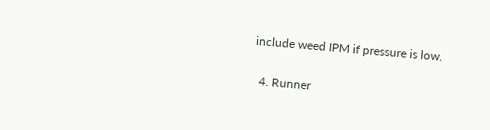include weed IPM if pressure is low.

  4. Runner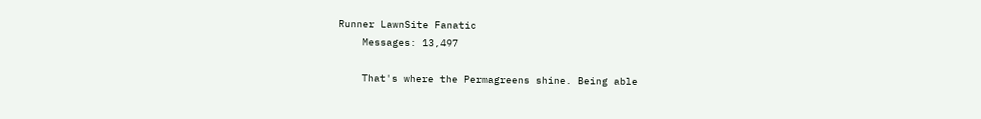Runner LawnSite Fanatic
    Messages: 13,497

    That's where the Permagreens shine. Being able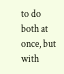to do both at once, but with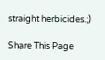straight herbicides.;)

Share This Page